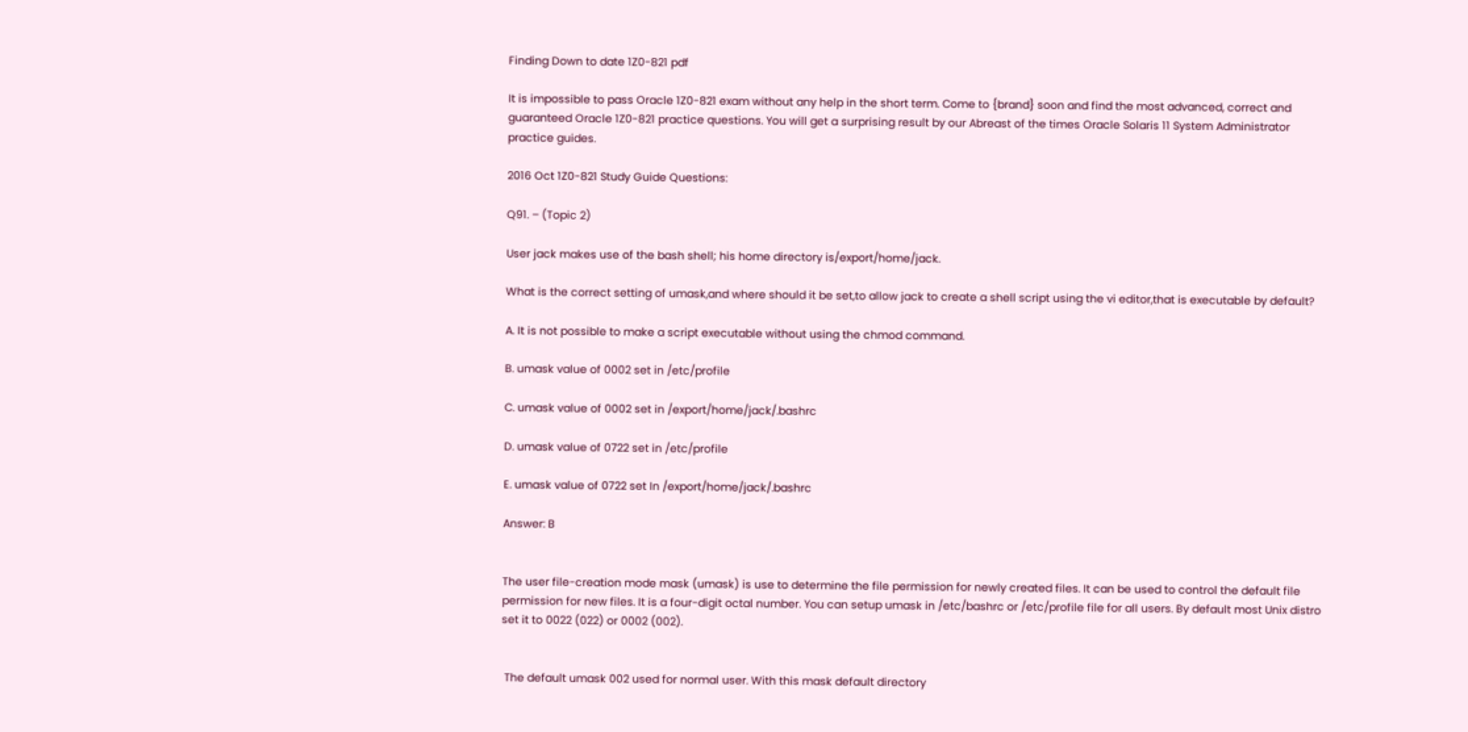Finding Down to date 1Z0-821 pdf

It is impossible to pass Oracle 1Z0-821 exam without any help in the short term. Come to {brand} soon and find the most advanced, correct and guaranteed Oracle 1Z0-821 practice questions. You will get a surprising result by our Abreast of the times Oracle Solaris 11 System Administrator practice guides.

2016 Oct 1Z0-821 Study Guide Questions:

Q91. – (Topic 2)

User jack makes use of the bash shell; his home directory is/export/home/jack.

What is the correct setting of umask,and where should it be set,to allow jack to create a shell script using the vi editor,that is executable by default?

A. It is not possible to make a script executable without using the chmod command.

B. umask value of 0002 set in /etc/profile

C. umask value of 0002 set in /export/home/jack/.bashrc

D. umask value of 0722 set in /etc/profile

E. umask value of 0722 set In /export/home/jack/.bashrc

Answer: B


The user file-creation mode mask (umask) is use to determine the file permission for newly created files. It can be used to control the default file permission for new files. It is a four-digit octal number. You can setup umask in /etc/bashrc or /etc/profile file for all users. By default most Unix distro set it to 0022 (022) or 0002 (002).


 The default umask 002 used for normal user. With this mask default directory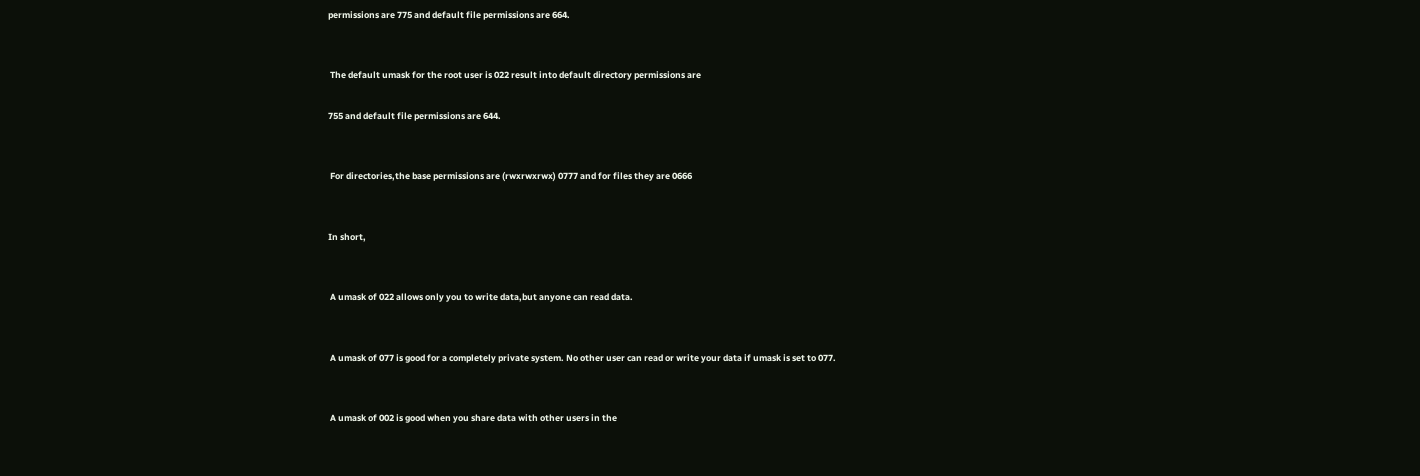permissions are 775 and default file permissions are 664.


 The default umask for the root user is 022 result into default directory permissions are

755 and default file permissions are 644.


 For directories,the base permissions are (rwxrwxrwx) 0777 and for files they are 0666


In short,


 A umask of 022 allows only you to write data,but anyone can read data.


 A umask of 077 is good for a completely private system. No other user can read or write your data if umask is set to 077.


 A umask of 002 is good when you share data with other users in the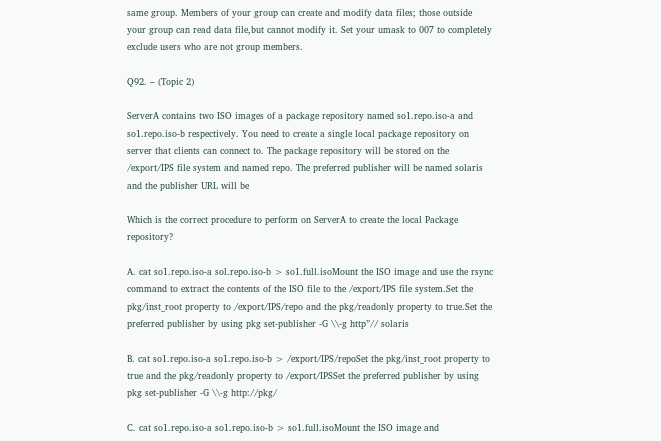same group. Members of your group can create and modify data files; those outside your group can read data file,but cannot modify it. Set your umask to 007 to completely exclude users who are not group members.

Q92. – (Topic 2)

ServerA contains two ISO images of a package repository named so1.repo.iso-a and so1.repo.iso-b respectively. You need to create a single local package repository on server that clients can connect to. The package repository will be stored on the /export/IPS file system and named repo. The preferred publisher will be named solaris and the publisher URL will be

Which is the correct procedure to perform on ServerA to create the local Package repository?

A. cat so1.repo.iso-a sol.repo.iso-b > so1.full.isoMount the ISO image and use the rsync command to extract the contents of the ISO file to the /export/IPS file system.Set the pkg/inst_root property to /export/IPS/repo and the pkg/readonly property to true.Set the preferred publisher by using pkg set-publisher -G \\-g http”// solaris

B. cat so1.repo.iso-a so1.repo.iso-b > /export/IPS/repoSet the pkg/inst_root property to true and the pkg/readonly property to /export/IPSSet the preferred publisher by using pkg set-publisher -G \\-g http://pkg/

C. cat so1.repo.iso-a so1.repo.iso-b > so1.full.isoMount the ISO image and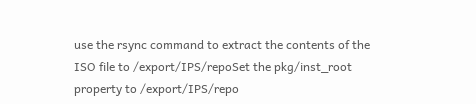use the rsync command to extract the contents of the ISO file to /export/IPS/repoSet the pkg/inst_root property to /export/IPS/repo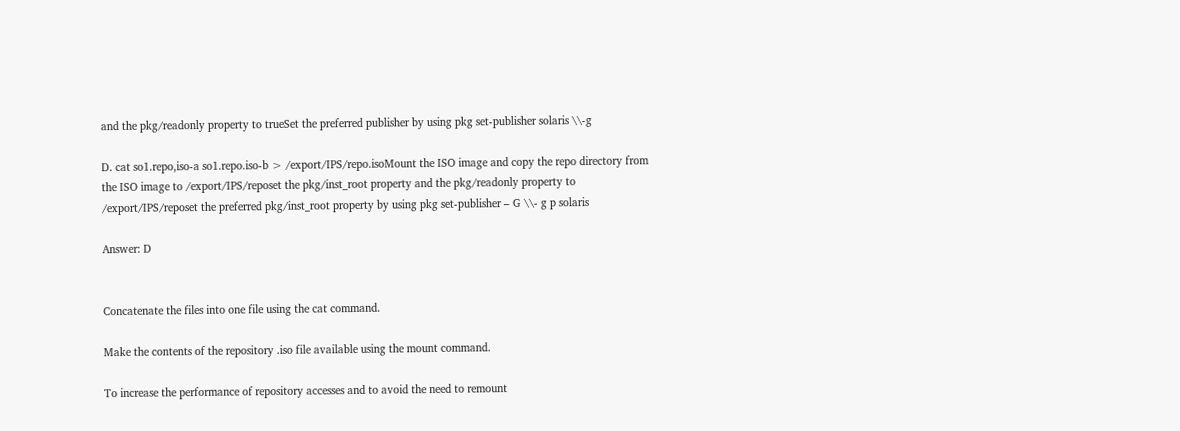and the pkg/readonly property to trueSet the preferred publisher by using pkg set-publisher solaris \\-g

D. cat so1.repo,iso-a so1.repo.iso-b > /export/IPS/repo.isoMount the ISO image and copy the repo directory from the ISO image to /export/IPS/reposet the pkg/inst_root property and the pkg/readonly property to /export/IPS/reposet the preferred pkg/inst_root property by using pkg set-publisher – G \\- g p solaris

Answer: D


Concatenate the files into one file using the cat command.

Make the contents of the repository .iso file available using the mount command.

To increase the performance of repository accesses and to avoid the need to remount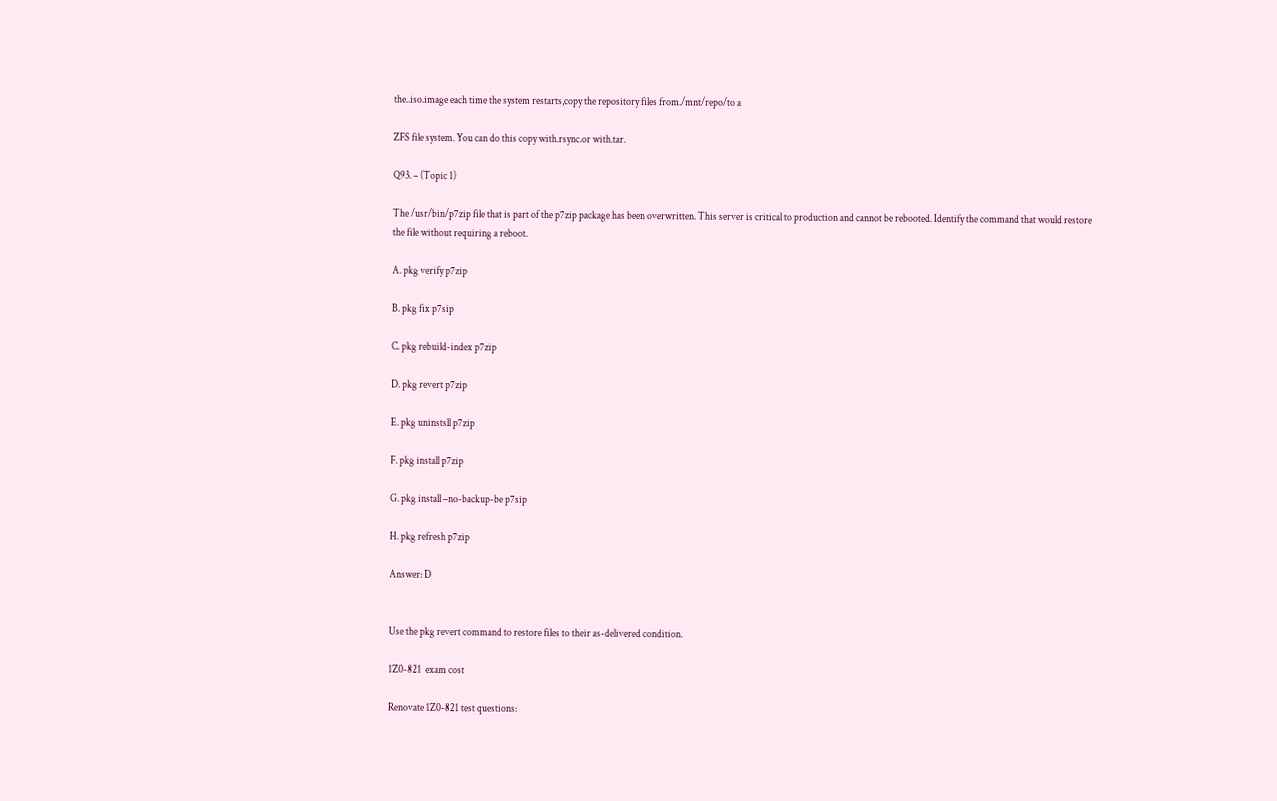the..iso.image each time the system restarts,copy the repository files from./mnt/repo/to a

ZFS file system. You can do this copy with.rsync.or with.tar.

Q93. – (Topic 1)

The /usr/bin/p7zip file that is part of the p7zip package has been overwritten. This server is critical to production and cannot be rebooted. Identify the command that would restore the file without requiring a reboot.

A. pkg verify p7zip

B. pkg fix p7sip

C. pkg rebuild-index p7zip

D. pkg revert p7zip

E. pkg uninstsll p7zip

F. pkg install p7zip

G. pkg install –no-backup-be p7sip

H. pkg refresh p7zip

Answer: D


Use the pkg revert command to restore files to their as-delivered condition.

1Z0-821  exam cost

Renovate 1Z0-821 test questions: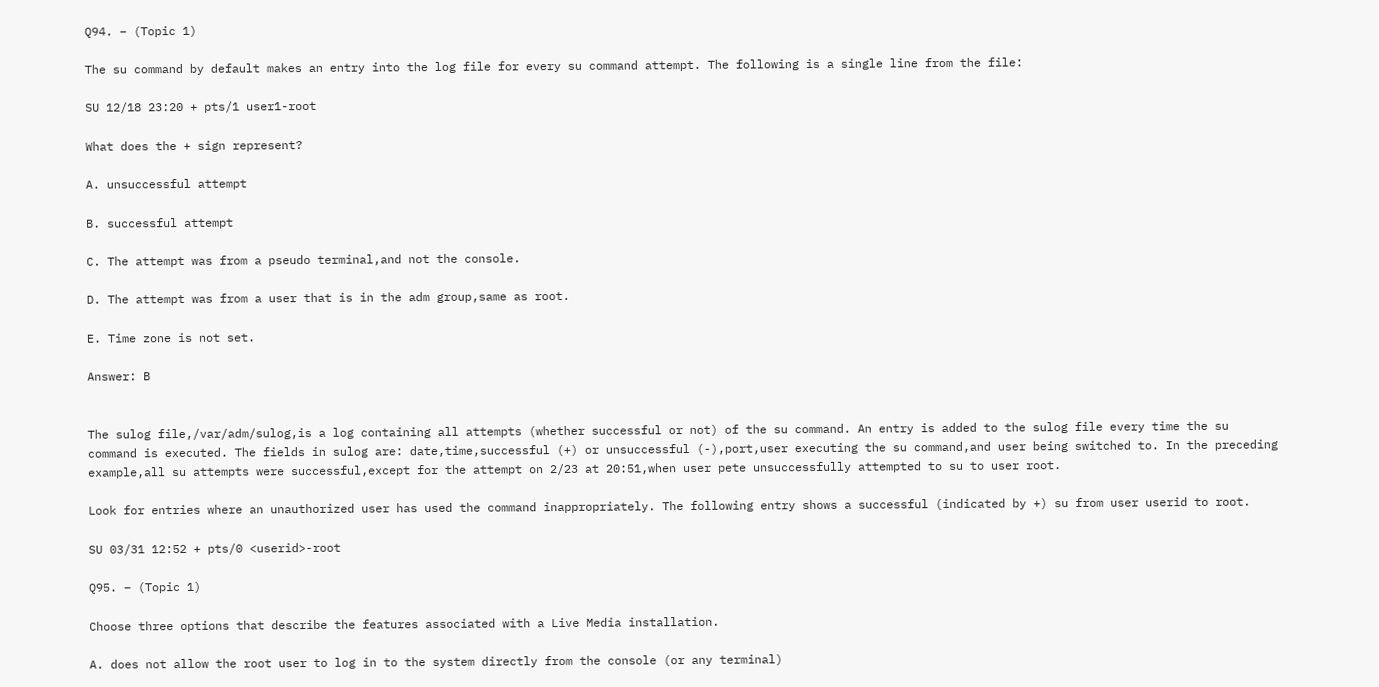Q94. – (Topic 1)

The su command by default makes an entry into the log file for every su command attempt. The following is a single line from the file:

SU 12/18 23:20 + pts/1 user1-root

What does the + sign represent?

A. unsuccessful attempt

B. successful attempt

C. The attempt was from a pseudo terminal,and not the console.

D. The attempt was from a user that is in the adm group,same as root.

E. Time zone is not set.

Answer: B


The sulog file,/var/adm/sulog,is a log containing all attempts (whether successful or not) of the su command. An entry is added to the sulog file every time the su command is executed. The fields in sulog are: date,time,successful (+) or unsuccessful (-),port,user executing the su command,and user being switched to. In the preceding example,all su attempts were successful,except for the attempt on 2/23 at 20:51,when user pete unsuccessfully attempted to su to user root.

Look for entries where an unauthorized user has used the command inappropriately. The following entry shows a successful (indicated by +) su from user userid to root.

SU 03/31 12:52 + pts/0 <userid>-root

Q95. – (Topic 1)

Choose three options that describe the features associated with a Live Media installation.

A. does not allow the root user to log in to the system directly from the console (or any terminal)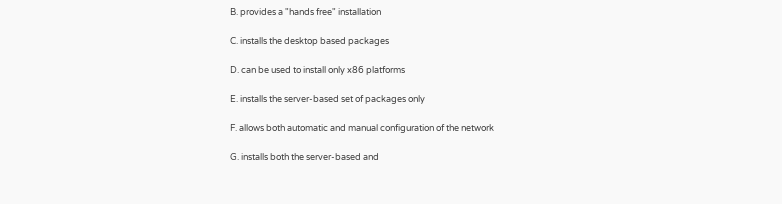B. provides a "hands free" installation

C. installs the desktop based packages

D. can be used to install only x86 platforms

E. installs the server-based set of packages only

F. allows both automatic and manual configuration of the network

G. installs both the server-based and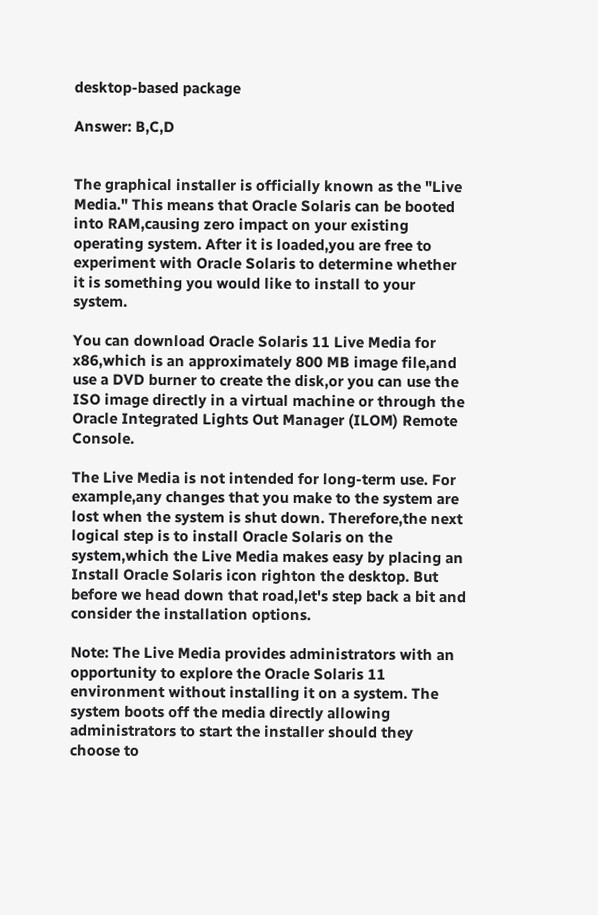desktop-based package

Answer: B,C,D


The graphical installer is officially known as the "Live Media." This means that Oracle Solaris can be booted into RAM,causing zero impact on your existing operating system. After it is loaded,you are free to experiment with Oracle Solaris to determine whether it is something you would like to install to your system.

You can download Oracle Solaris 11 Live Media for x86,which is an approximately 800 MB image file,and use a DVD burner to create the disk,or you can use the ISO image directly in a virtual machine or through the Oracle Integrated Lights Out Manager (ILOM) Remote Console.

The Live Media is not intended for long-term use. For example,any changes that you make to the system are lost when the system is shut down. Therefore,the next logical step is to install Oracle Solaris on the system,which the Live Media makes easy by placing an Install Oracle Solaris icon righton the desktop. But before we head down that road,let's step back a bit and consider the installation options.

Note: The Live Media provides administrators with an opportunity to explore the Oracle Solaris 11 environment without installing it on a system. The system boots off the media directly allowing administrators to start the installer should they choose to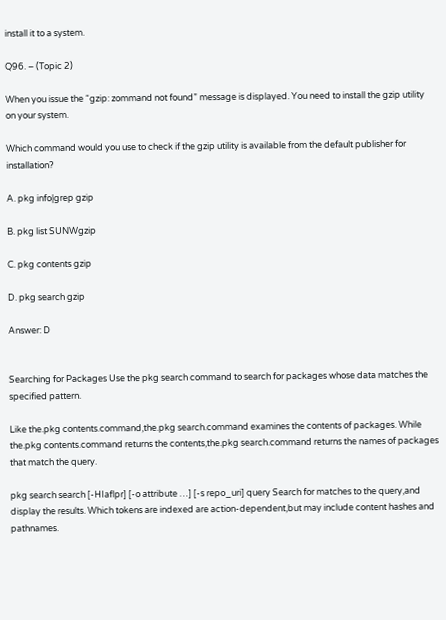install it to a system.

Q96. – (Topic 2)

When you issue the “gzip: zommand not found” message is displayed. You need to install the gzip utility on your system.

Which command would you use to check if the gzip utility is available from the default publisher for installation?

A. pkg info|grep gzip

B. pkg list SUNWgzip

C. pkg contents gzip

D. pkg search gzip

Answer: D


Searching for Packages Use the pkg search command to search for packages whose data matches the specified pattern.

Like the.pkg contents.command,the.pkg search.command examines the contents of packages. While the.pkg contents.command returns the contents,the.pkg search.command returns the names of packages that match the query.

pkg search search [-HIaflpr] [-o attribute …] [-s repo_uri] query Search for matches to the query,and display the results. Which tokens are indexed are action-dependent,but may include content hashes and pathnames.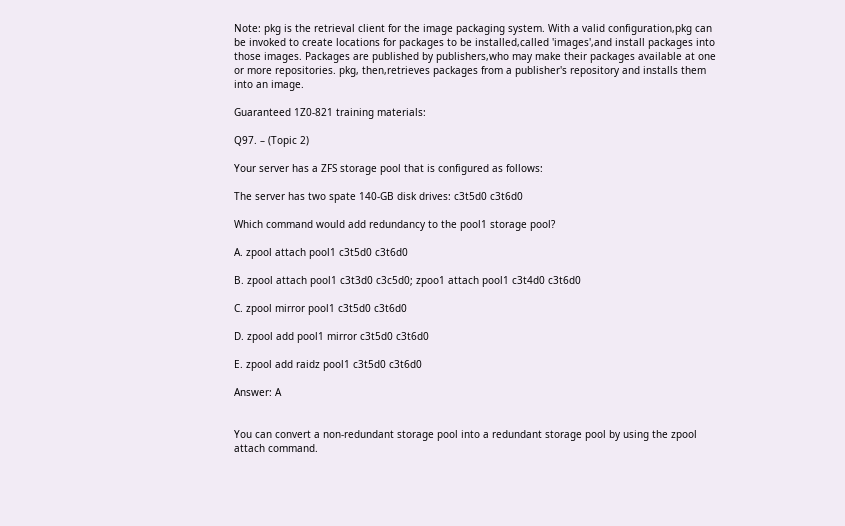Note: pkg is the retrieval client for the image packaging system. With a valid configuration,pkg can be invoked to create locations for packages to be installed,called 'images',and install packages into those images. Packages are published by publishers,who may make their packages available at one or more repositories. pkg, then,retrieves packages from a publisher's repository and installs them into an image.

Guaranteed 1Z0-821 training materials:

Q97. – (Topic 2)

Your server has a ZFS storage pool that is configured as follows:

The server has two spate 140-GB disk drives: c3t5d0 c3t6d0

Which command would add redundancy to the pool1 storage pool?

A. zpool attach pool1 c3t5d0 c3t6d0

B. zpool attach pool1 c3t3d0 c3c5d0; zpoo1 attach pool1 c3t4d0 c3t6d0

C. zpool mirror pool1 c3t5d0 c3t6d0

D. zpool add pool1 mirror c3t5d0 c3t6d0

E. zpool add raidz pool1 c3t5d0 c3t6d0

Answer: A


You can convert a non-redundant storage pool into a redundant storage pool by using the zpool attach command.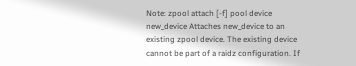Note: zpool attach [-f] pool device new_device Attaches new_device to an existing zpool device. The existing device cannot be part of a raidz configuration. If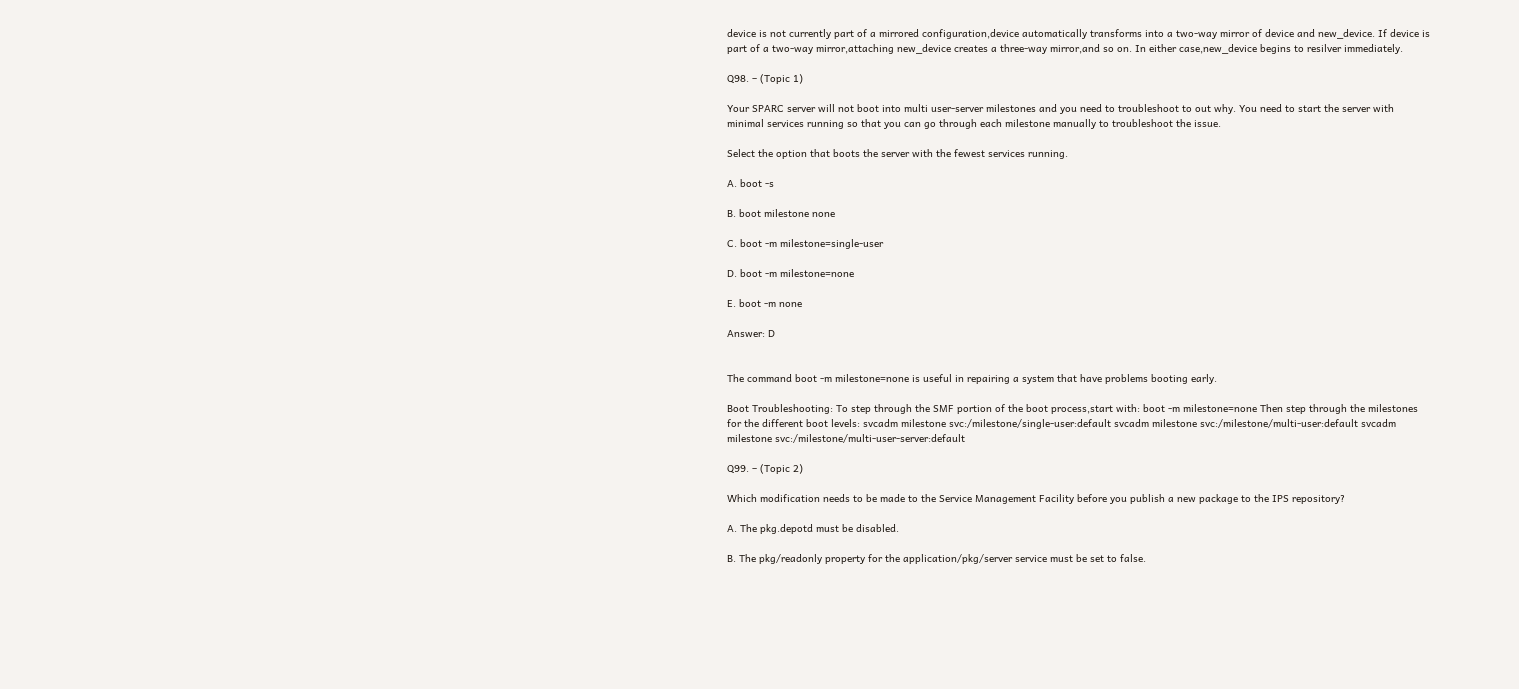device is not currently part of a mirrored configuration,device automatically transforms into a two-way mirror of device and new_device. If device is part of a two-way mirror,attaching new_device creates a three-way mirror,and so on. In either case,new_device begins to resilver immediately.

Q98. – (Topic 1)

Your SPARC server will not boot into multi user-server milestones and you need to troubleshoot to out why. You need to start the server with minimal services running so that you can go through each milestone manually to troubleshoot the issue.

Select the option that boots the server with the fewest services running.

A. boot -s

B. boot milestone none

C. boot -m milestone=single-user

D. boot -m milestone=none

E. boot -m none

Answer: D


The command boot -m milestone=none is useful in repairing a system that have problems booting early.

Boot Troubleshooting: To step through the SMF portion of the boot process,start with: boot -m milestone=none Then step through the milestones for the different boot levels: svcadm milestone svc:/milestone/single-user:default svcadm milestone svc:/milestone/multi-user:default svcadm milestone svc:/milestone/multi-user-server:default

Q99. – (Topic 2)

Which modification needs to be made to the Service Management Facility before you publish a new package to the IPS repository?

A. The pkg.depotd must be disabled.

B. The pkg/readonly property for the application/pkg/server service must be set to false.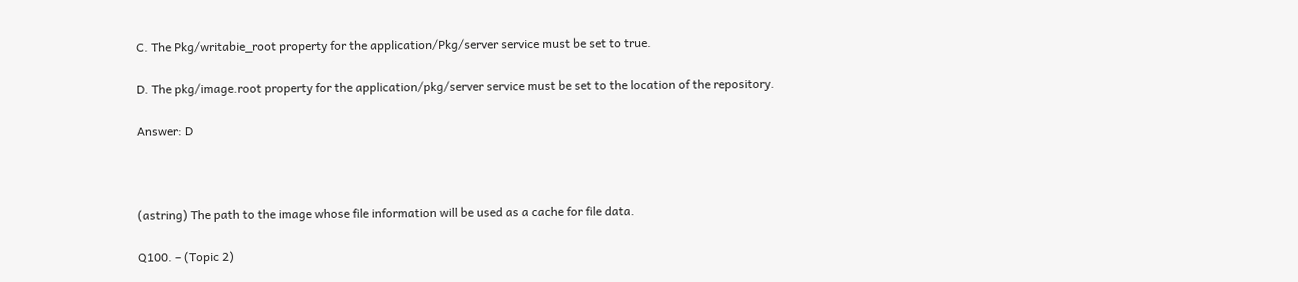C. The Pkg/writabie_root property for the application/Pkg/server service must be set to true.

D. The pkg/image.root property for the application/pkg/server service must be set to the location of the repository.

Answer: D



(astring) The path to the image whose file information will be used as a cache for file data.

Q100. – (Topic 2)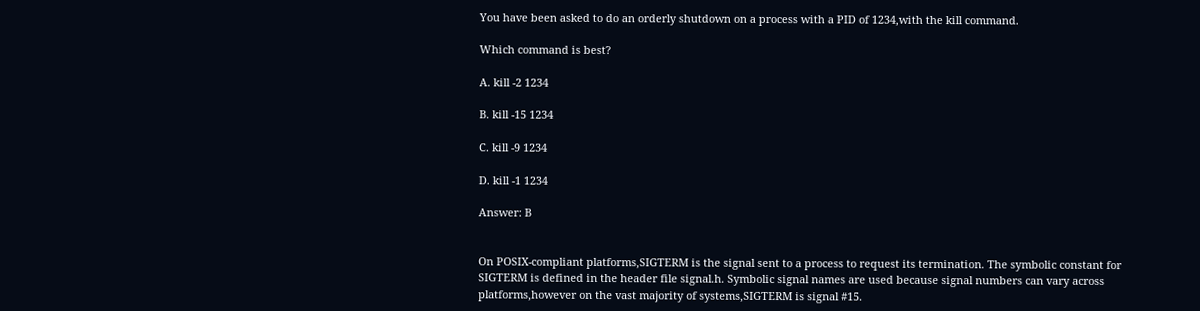You have been asked to do an orderly shutdown on a process with a PID of 1234,with the kill command.

Which command is best?

A. kill -2 1234

B. kill -15 1234

C. kill -9 1234

D. kill -1 1234

Answer: B


On POSIX-compliant platforms,SIGTERM is the signal sent to a process to request its termination. The symbolic constant for SIGTERM is defined in the header file signal.h. Symbolic signal names are used because signal numbers can vary across platforms,however on the vast majority of systems,SIGTERM is signal #15.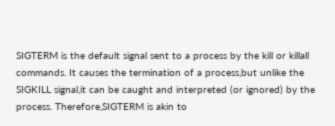SIGTERM is the default signal sent to a process by the kill or killall commands. It causes the termination of a process,but unlike the SIGKILL signal,it can be caught and interpreted (or ignored) by the process. Therefore,SIGTERM is akin to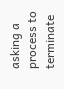asking a process to terminate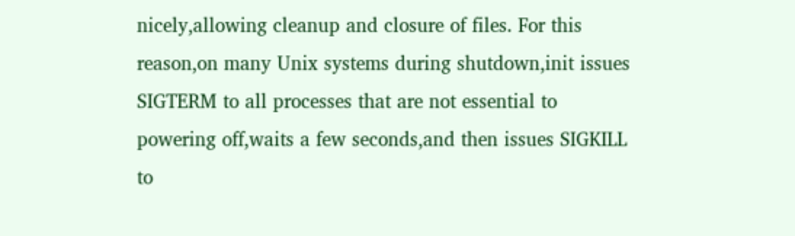nicely,allowing cleanup and closure of files. For this reason,on many Unix systems during shutdown,init issues SIGTERM to all processes that are not essential to powering off,waits a few seconds,and then issues SIGKILL to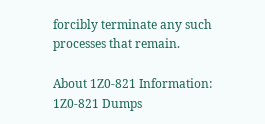forcibly terminate any such processes that remain.

About 1Z0-821 Information: 1Z0-821 Dumps